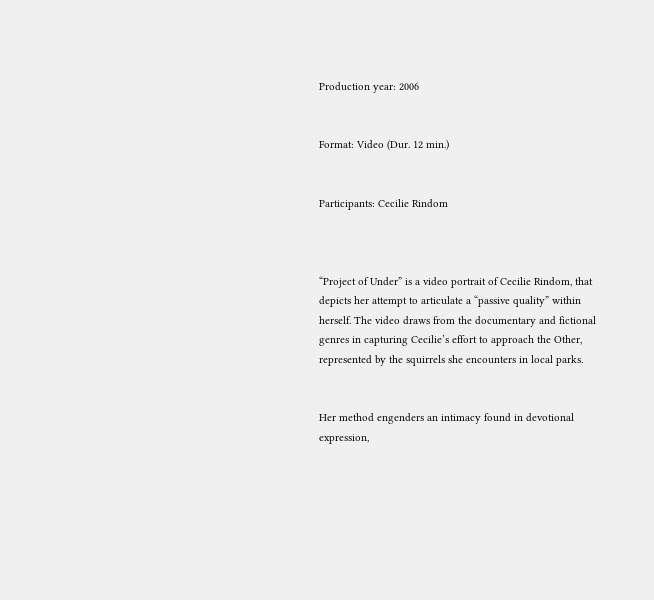Production year: 2006


Format: Video (Dur. 12 min.)


Participants: Cecilie Rindom



“Project of Under” is a video portrait of Cecilie Rindom, that depicts her attempt to articulate a “passive quality” within herself. The video draws from the documentary and fictional genres in capturing Cecilie’s effort to approach the Other, represented by the squirrels she encounters in local parks.


Her method engenders an intimacy found in devotional expression,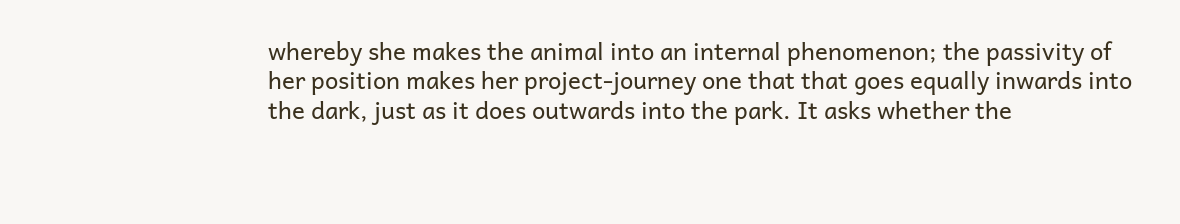whereby she makes the animal into an internal phenomenon; the passivity of her position makes her project-journey one that that goes equally inwards into the dark, just as it does outwards into the park. It asks whether the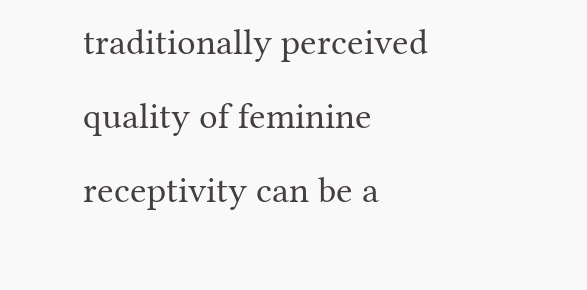traditionally perceived quality of feminine receptivity can be a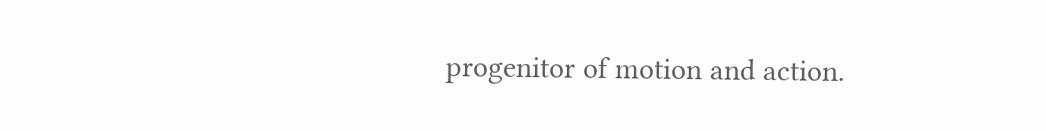progenitor of motion and action.